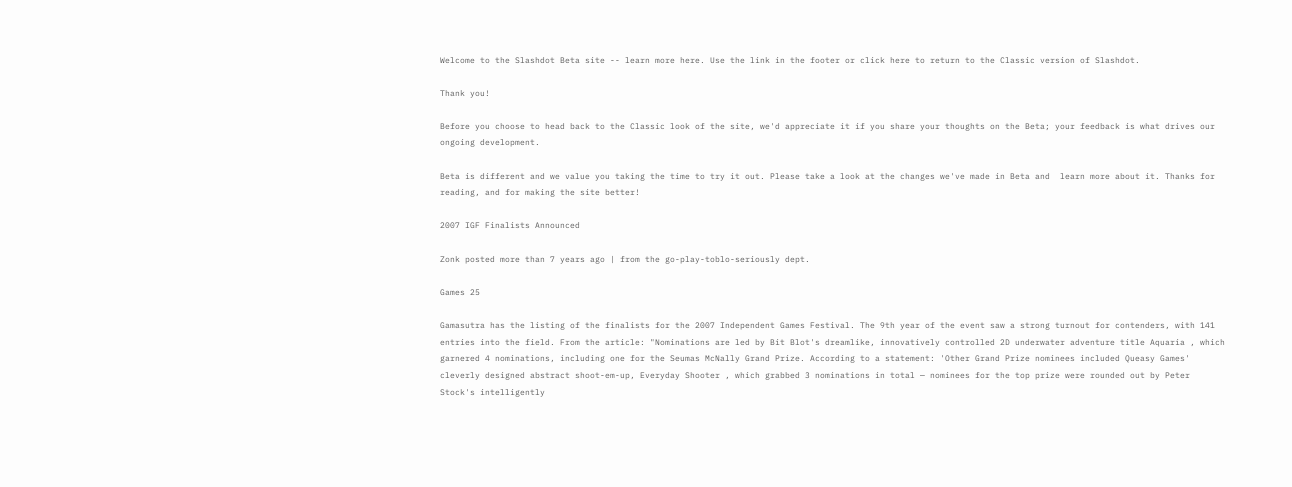Welcome to the Slashdot Beta site -- learn more here. Use the link in the footer or click here to return to the Classic version of Slashdot.

Thank you!

Before you choose to head back to the Classic look of the site, we'd appreciate it if you share your thoughts on the Beta; your feedback is what drives our ongoing development.

Beta is different and we value you taking the time to try it out. Please take a look at the changes we've made in Beta and  learn more about it. Thanks for reading, and for making the site better!

2007 IGF Finalists Announced

Zonk posted more than 7 years ago | from the go-play-toblo-seriously dept.

Games 25

Gamasutra has the listing of the finalists for the 2007 Independent Games Festival. The 9th year of the event saw a strong turnout for contenders, with 141 entries into the field. From the article: "Nominations are led by Bit Blot's dreamlike, innovatively controlled 2D underwater adventure title Aquaria , which garnered 4 nominations, including one for the Seumas McNally Grand Prize. According to a statement: 'Other Grand Prize nominees included Queasy Games' cleverly designed abstract shoot-em-up, Everyday Shooter , which grabbed 3 nominations in total — nominees for the top prize were rounded out by Peter Stock's intelligently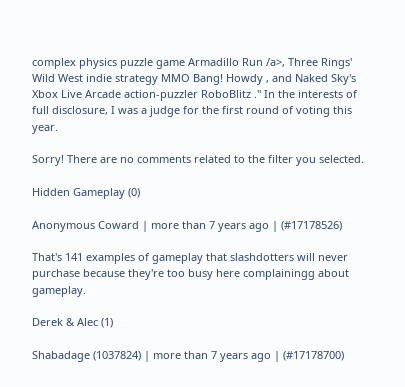complex physics puzzle game Armadillo Run /a>, Three Rings' Wild West indie strategy MMO Bang! Howdy , and Naked Sky's Xbox Live Arcade action-puzzler RoboBlitz ." In the interests of full disclosure, I was a judge for the first round of voting this year.

Sorry! There are no comments related to the filter you selected.

Hidden Gameplay (0)

Anonymous Coward | more than 7 years ago | (#17178526)

That's 141 examples of gameplay that slashdotters will never purchase because they're too busy here complainingg about gameplay.

Derek & Alec (1)

Shabadage (1037824) | more than 7 years ago | (#17178700)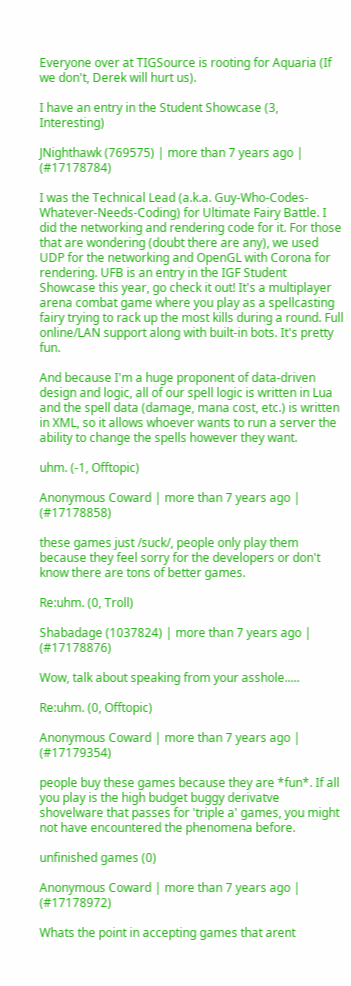Everyone over at TIGSource is rooting for Aquaria (If we don't, Derek will hurt us).

I have an entry in the Student Showcase (3, Interesting)

JNighthawk (769575) | more than 7 years ago | (#17178784)

I was the Technical Lead (a.k.a. Guy-Who-Codes-Whatever-Needs-Coding) for Ultimate Fairy Battle. I did the networking and rendering code for it. For those that are wondering (doubt there are any), we used UDP for the networking and OpenGL with Corona for rendering. UFB is an entry in the IGF Student Showcase this year, go check it out! It's a multiplayer arena combat game where you play as a spellcasting fairy trying to rack up the most kills during a round. Full online/LAN support along with built-in bots. It's pretty fun.

And because I'm a huge proponent of data-driven design and logic, all of our spell logic is written in Lua and the spell data (damage, mana cost, etc.) is written in XML, so it allows whoever wants to run a server the ability to change the spells however they want.

uhm. (-1, Offtopic)

Anonymous Coward | more than 7 years ago | (#17178858)

these games just /suck/, people only play them because they feel sorry for the developers or don't know there are tons of better games.

Re:uhm. (0, Troll)

Shabadage (1037824) | more than 7 years ago | (#17178876)

Wow, talk about speaking from your asshole.....

Re:uhm. (0, Offtopic)

Anonymous Coward | more than 7 years ago | (#17179354)

people buy these games because they are *fun*. If all you play is the high budget buggy derivatve shovelware that passes for 'triple a' games, you might not have encountered the phenomena before.

unfinished games (0)

Anonymous Coward | more than 7 years ago | (#17178972)

Whats the point in accepting games that arent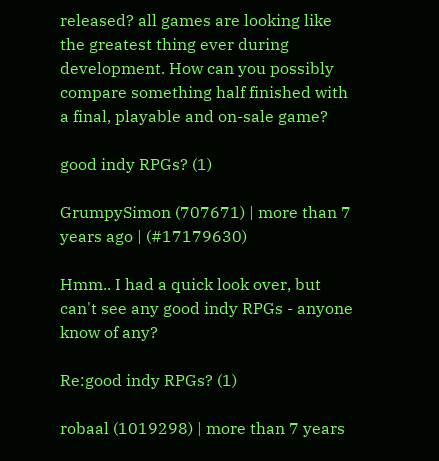released? all games are looking like the greatest thing ever during development. How can you possibly compare something half finished with a final, playable and on-sale game?

good indy RPGs? (1)

GrumpySimon (707671) | more than 7 years ago | (#17179630)

Hmm.. I had a quick look over, but can't see any good indy RPGs - anyone know of any?

Re:good indy RPGs? (1)

robaal (1019298) | more than 7 years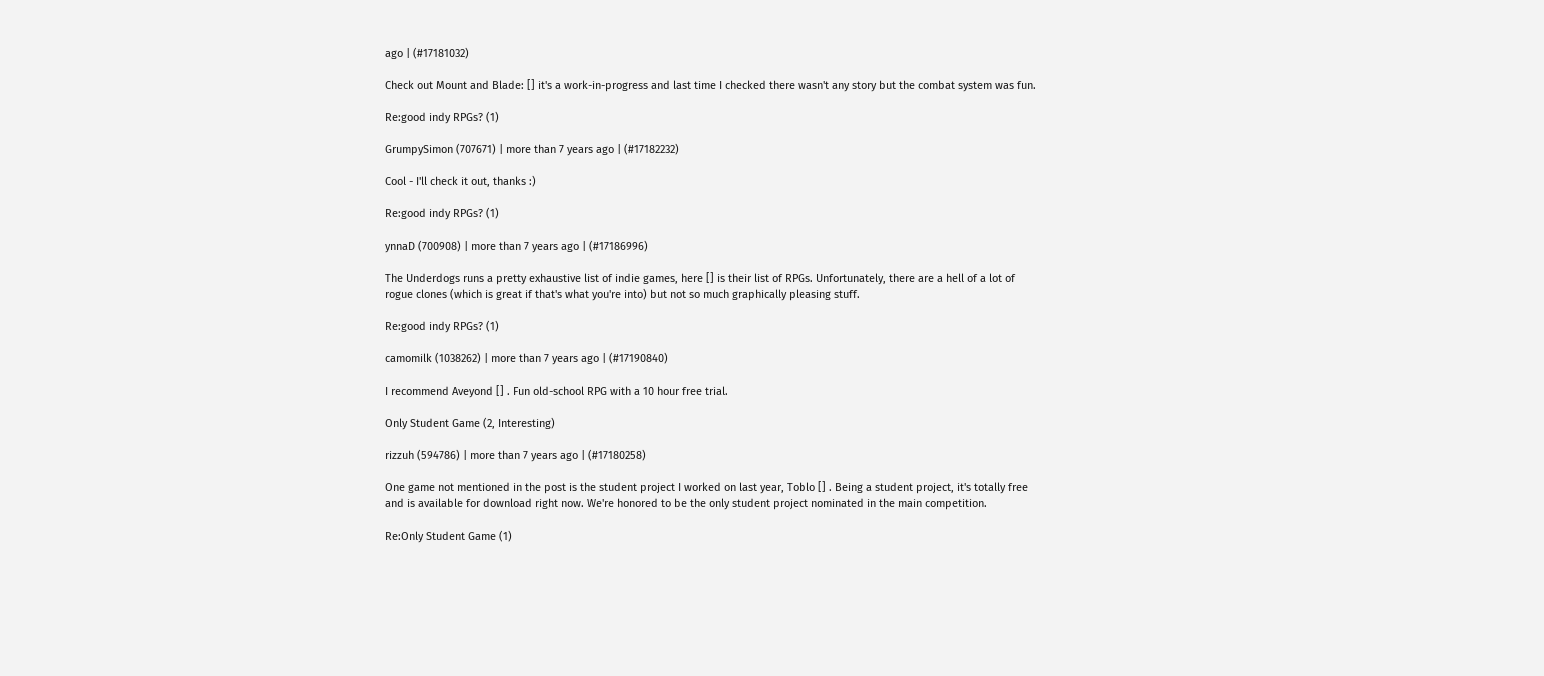ago | (#17181032)

Check out Mount and Blade: [] it's a work-in-progress and last time I checked there wasn't any story but the combat system was fun.

Re:good indy RPGs? (1)

GrumpySimon (707671) | more than 7 years ago | (#17182232)

Cool - I'll check it out, thanks :)

Re:good indy RPGs? (1)

ynnaD (700908) | more than 7 years ago | (#17186996)

The Underdogs runs a pretty exhaustive list of indie games, here [] is their list of RPGs. Unfortunately, there are a hell of a lot of rogue clones (which is great if that's what you're into) but not so much graphically pleasing stuff.

Re:good indy RPGs? (1)

camomilk (1038262) | more than 7 years ago | (#17190840)

I recommend Aveyond [] . Fun old-school RPG with a 10 hour free trial.

Only Student Game (2, Interesting)

rizzuh (594786) | more than 7 years ago | (#17180258)

One game not mentioned in the post is the student project I worked on last year, Toblo [] . Being a student project, it's totally free and is available for download right now. We're honored to be the only student project nominated in the main competition.

Re:Only Student Game (1)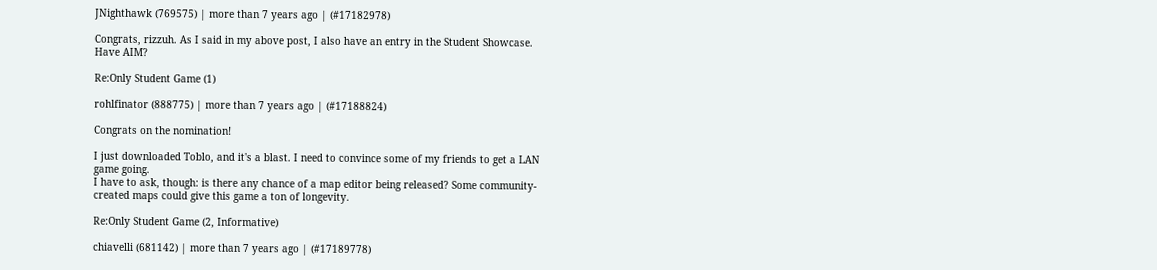JNighthawk (769575) | more than 7 years ago | (#17182978)

Congrats, rizzuh. As I said in my above post, I also have an entry in the Student Showcase. Have AIM?

Re:Only Student Game (1)

rohlfinator (888775) | more than 7 years ago | (#17188824)

Congrats on the nomination!

I just downloaded Toblo, and it's a blast. I need to convince some of my friends to get a LAN game going.
I have to ask, though: is there any chance of a map editor being released? Some community-created maps could give this game a ton of longevity.

Re:Only Student Game (2, Informative)

chiavelli (681142) | more than 7 years ago | (#17189778)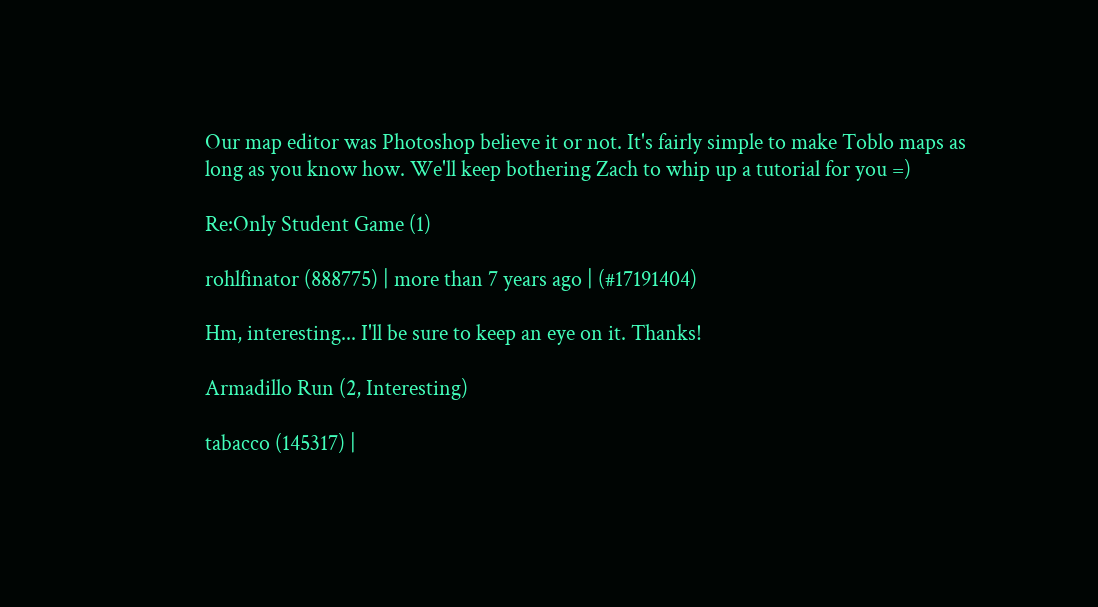Our map editor was Photoshop believe it or not. It's fairly simple to make Toblo maps as long as you know how. We'll keep bothering Zach to whip up a tutorial for you =)

Re:Only Student Game (1)

rohlfinator (888775) | more than 7 years ago | (#17191404)

Hm, interesting... I'll be sure to keep an eye on it. Thanks!

Armadillo Run (2, Interesting)

tabacco (145317) |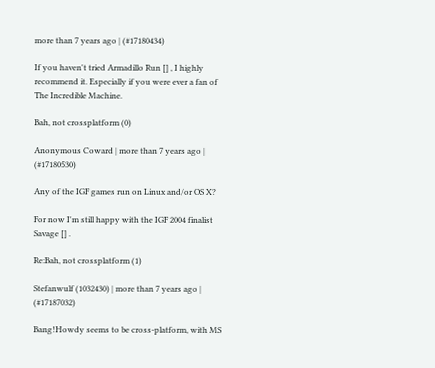more than 7 years ago | (#17180434)

If you haven't tried Armadillo Run [] , I highly recommend it. Especially if you were ever a fan of The Incredible Machine.

Bah, not crossplatform (0)

Anonymous Coward | more than 7 years ago | (#17180530)

Any of the IGF games run on Linux and/or OS X?

For now I'm still happy with the IGF 2004 finalist Savage [] .

Re:Bah, not crossplatform (1)

Stefanwulf (1032430) | more than 7 years ago | (#17187032)

Bang!Howdy seems to be cross-platform, with MS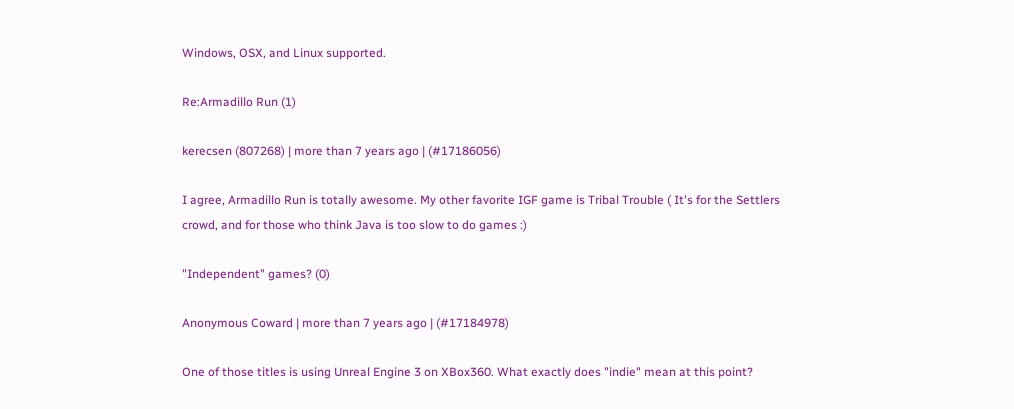Windows, OSX, and Linux supported.

Re:Armadillo Run (1)

kerecsen (807268) | more than 7 years ago | (#17186056)

I agree, Armadillo Run is totally awesome. My other favorite IGF game is Tribal Trouble ( It's for the Settlers crowd, and for those who think Java is too slow to do games :)

"Independent" games? (0)

Anonymous Coward | more than 7 years ago | (#17184978)

One of those titles is using Unreal Engine 3 on XBox360. What exactly does "indie" mean at this point?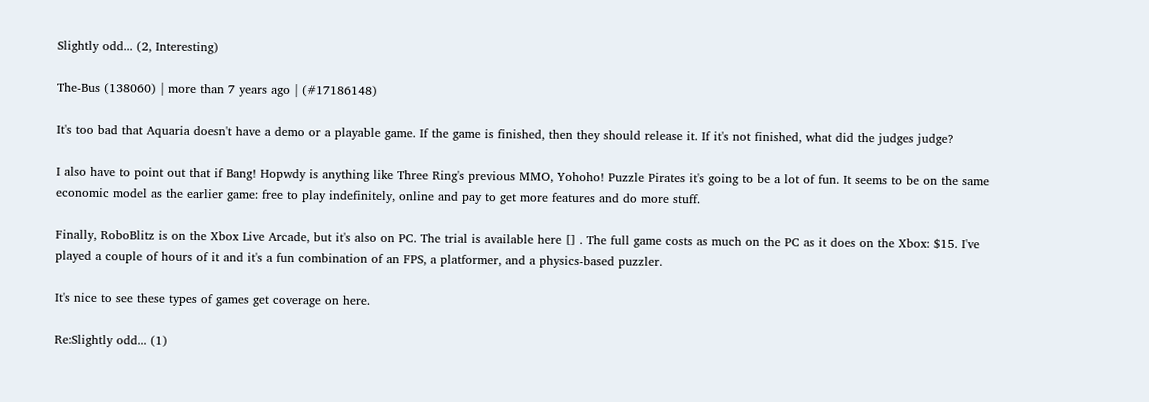Slightly odd... (2, Interesting)

The-Bus (138060) | more than 7 years ago | (#17186148)

It's too bad that Aquaria doesn't have a demo or a playable game. If the game is finished, then they should release it. If it's not finished, what did the judges judge?

I also have to point out that if Bang! Hopwdy is anything like Three Ring's previous MMO, Yohoho! Puzzle Pirates it's going to be a lot of fun. It seems to be on the same economic model as the earlier game: free to play indefinitely, online and pay to get more features and do more stuff.

Finally, RoboBlitz is on the Xbox Live Arcade, but it's also on PC. The trial is available here [] . The full game costs as much on the PC as it does on the Xbox: $15. I've played a couple of hours of it and it's a fun combination of an FPS, a platformer, and a physics-based puzzler.

It's nice to see these types of games get coverage on here.

Re:Slightly odd... (1)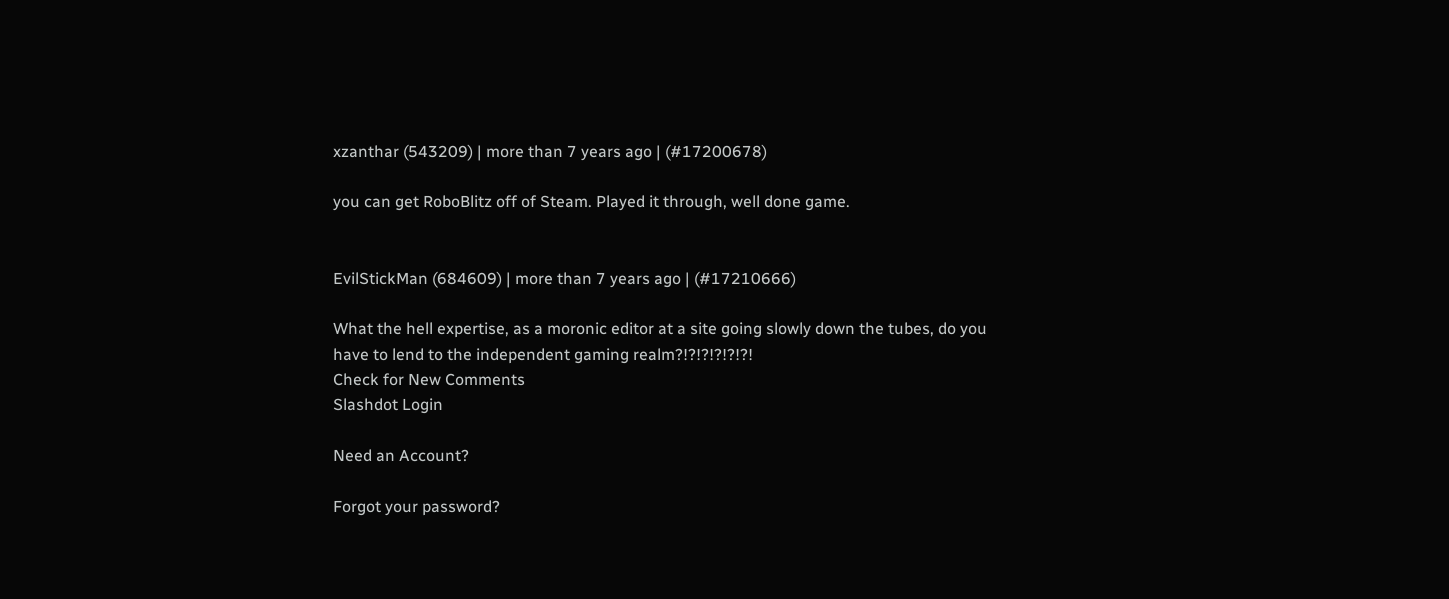xzanthar (543209) | more than 7 years ago | (#17200678)

you can get RoboBlitz off of Steam. Played it through, well done game.


EvilStickMan (684609) | more than 7 years ago | (#17210666)

What the hell expertise, as a moronic editor at a site going slowly down the tubes, do you have to lend to the independent gaming realm?!?!?!?!?!?!
Check for New Comments
Slashdot Login

Need an Account?

Forgot your password?